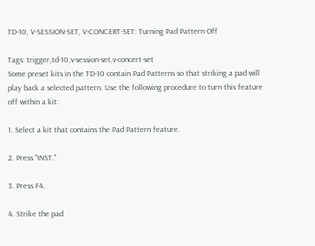TD-10, V-SESSION-SET, V-CONCERT-SET: Turning Pad Pattern Off

Tags: trigger,td-10,v-session-set,v-concert-set
Some preset kits in the TD-10 contain Pad Patterns so that striking a pad will play back a selected pattern. Use the following procedure to turn this feature off within a kit:

1. Select a kit that contains the Pad Pattern feature.

2. Press "INST."

3. Press F4.

4. Strike the pad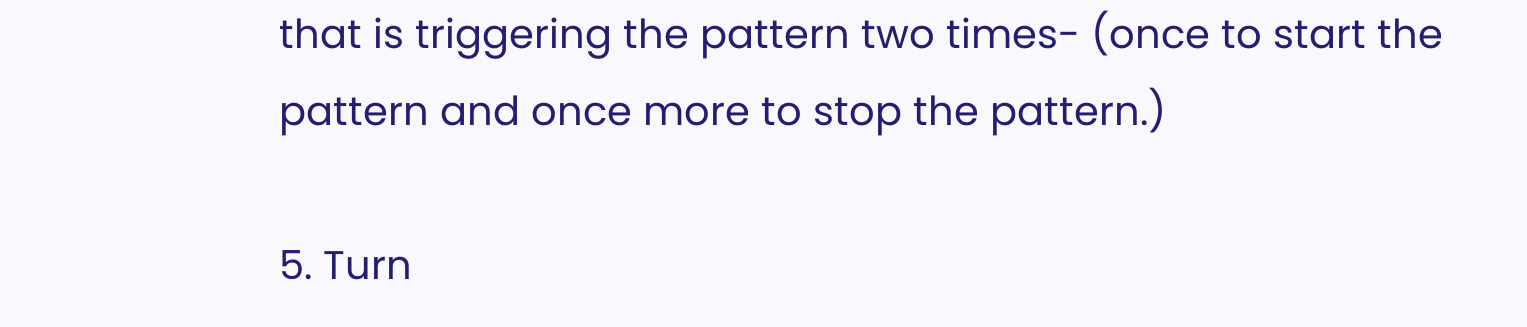that is triggering the pattern two times- (once to start the pattern and once more to stop the pattern.)

5. Turn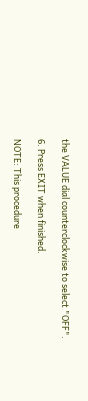the VALUE dial counterclockwise to select "OFF".

6. Press EXIT when finished.

NOTE: This procedure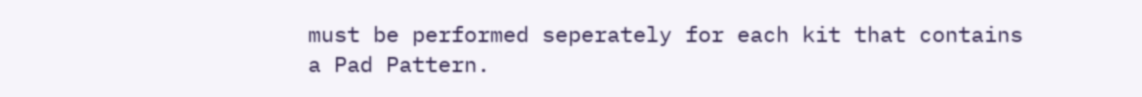must be performed seperately for each kit that contains a Pad Pattern.